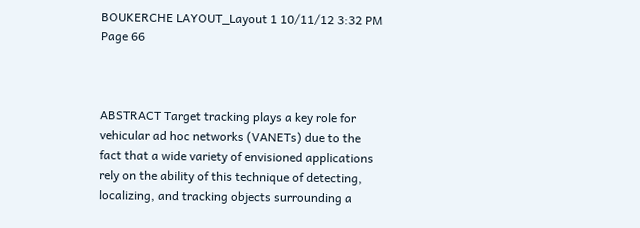BOUKERCHE LAYOUT_Layout 1 10/11/12 3:32 PM Page 66



ABSTRACT Target tracking plays a key role for vehicular ad hoc networks (VANETs) due to the fact that a wide variety of envisioned applications rely on the ability of this technique of detecting, localizing, and tracking objects surrounding a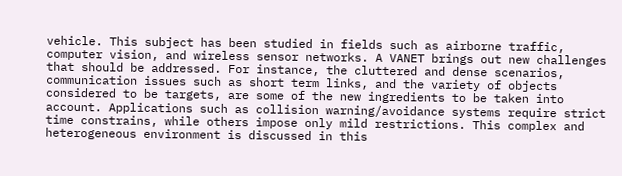vehicle. This subject has been studied in fields such as airborne traffic, computer vision, and wireless sensor networks. A VANET brings out new challenges that should be addressed. For instance, the cluttered and dense scenarios, communication issues such as short term links, and the variety of objects considered to be targets, are some of the new ingredients to be taken into account. Applications such as collision warning/avoidance systems require strict time constrains, while others impose only mild restrictions. This complex and heterogeneous environment is discussed in this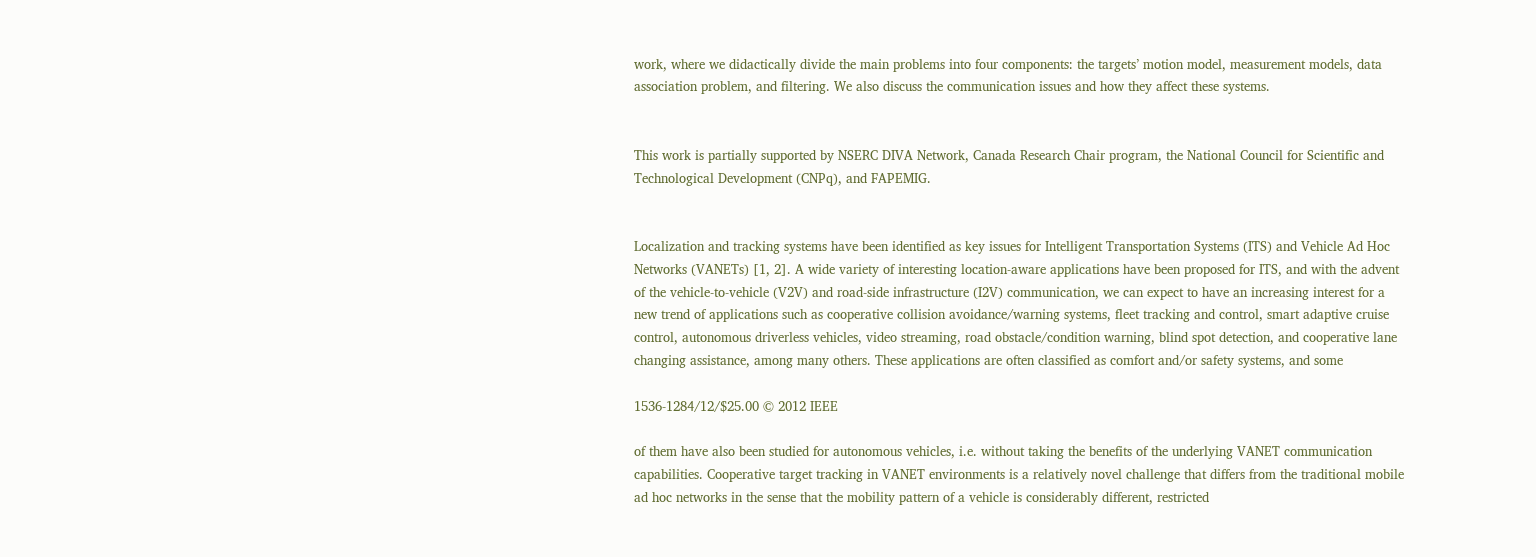work, where we didactically divide the main problems into four components: the targets’ motion model, measurement models, data association problem, and filtering. We also discuss the communication issues and how they affect these systems.


This work is partially supported by NSERC DIVA Network, Canada Research Chair program, the National Council for Scientific and Technological Development (CNPq), and FAPEMIG.


Localization and tracking systems have been identified as key issues for Intelligent Transportation Systems (ITS) and Vehicle Ad Hoc Networks (VANETs) [1, 2]. A wide variety of interesting location-aware applications have been proposed for ITS, and with the advent of the vehicle-to-vehicle (V2V) and road-side infrastructure (I2V) communication, we can expect to have an increasing interest for a new trend of applications such as cooperative collision avoidance/warning systems, fleet tracking and control, smart adaptive cruise control, autonomous driverless vehicles, video streaming, road obstacle/condition warning, blind spot detection, and cooperative lane changing assistance, among many others. These applications are often classified as comfort and/or safety systems, and some

1536-1284/12/$25.00 © 2012 IEEE

of them have also been studied for autonomous vehicles, i.e. without taking the benefits of the underlying VANET communication capabilities. Cooperative target tracking in VANET environments is a relatively novel challenge that differs from the traditional mobile ad hoc networks in the sense that the mobility pattern of a vehicle is considerably different, restricted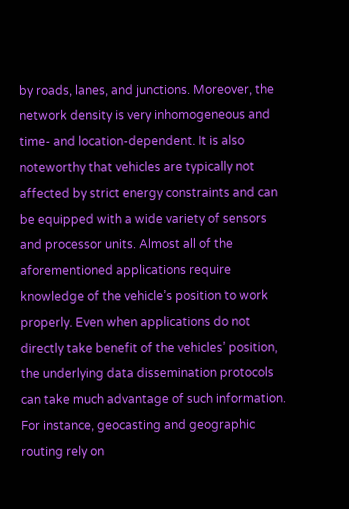by roads, lanes, and junctions. Moreover, the network density is very inhomogeneous and time- and location-dependent. It is also noteworthy that vehicles are typically not affected by strict energy constraints and can be equipped with a wide variety of sensors and processor units. Almost all of the aforementioned applications require knowledge of the vehicle’s position to work properly. Even when applications do not directly take benefit of the vehicles’ position, the underlying data dissemination protocols can take much advantage of such information. For instance, geocasting and geographic routing rely on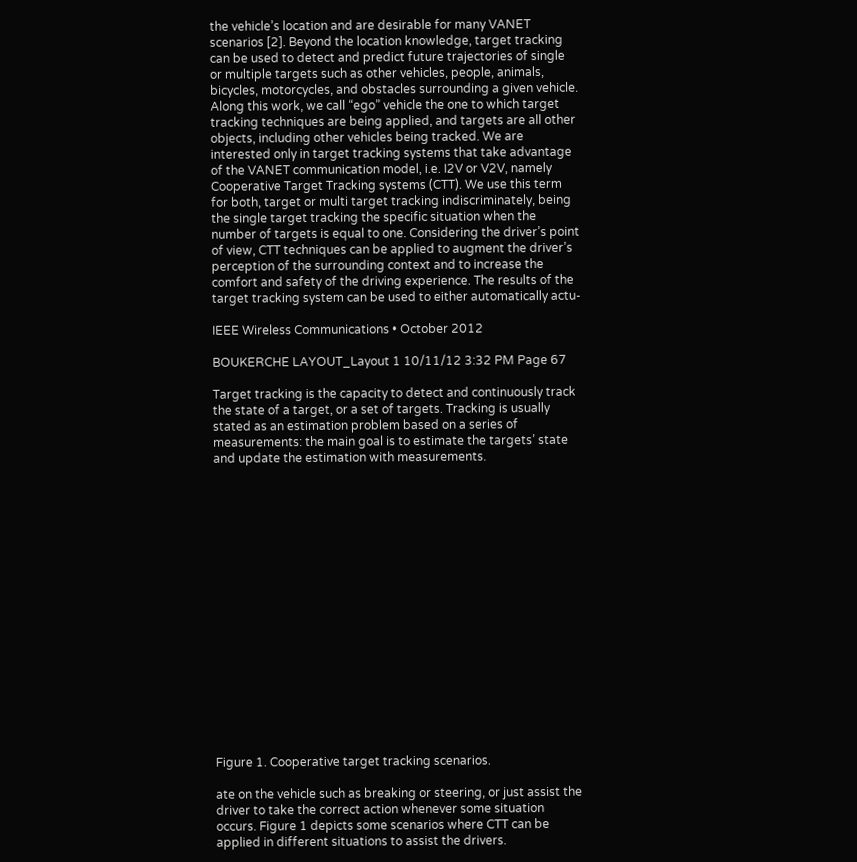the vehicle’s location and are desirable for many VANET scenarios [2]. Beyond the location knowledge, target tracking can be used to detect and predict future trajectories of single or multiple targets such as other vehicles, people, animals, bicycles, motorcycles, and obstacles surrounding a given vehicle. Along this work, we call “ego” vehicle the one to which target tracking techniques are being applied, and targets are all other objects, including other vehicles being tracked. We are interested only in target tracking systems that take advantage of the VANET communication model, i.e. I2V or V2V, namely Cooperative Target Tracking systems (CTT). We use this term for both, target or multi target tracking indiscriminately, being the single target tracking the specific situation when the number of targets is equal to one. Considering the driver’s point of view, CTT techniques can be applied to augment the driver’s perception of the surrounding context and to increase the comfort and safety of the driving experience. The results of the target tracking system can be used to either automatically actu-

IEEE Wireless Communications • October 2012

BOUKERCHE LAYOUT_Layout 1 10/11/12 3:32 PM Page 67

Target tracking is the capacity to detect and continuously track the state of a target, or a set of targets. Tracking is usually stated as an estimation problem based on a series of measurements: the main goal is to estimate the targets’ state and update the estimation with measurements.


















Figure 1. Cooperative target tracking scenarios.

ate on the vehicle such as breaking or steering, or just assist the driver to take the correct action whenever some situation occurs. Figure 1 depicts some scenarios where CTT can be applied in different situations to assist the drivers.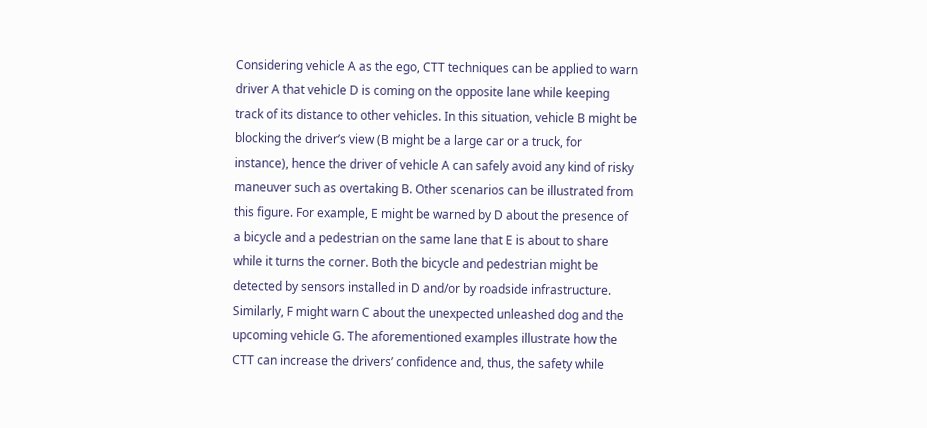Considering vehicle A as the ego, CTT techniques can be applied to warn driver A that vehicle D is coming on the opposite lane while keeping track of its distance to other vehicles. In this situation, vehicle B might be blocking the driver’s view (B might be a large car or a truck, for instance), hence the driver of vehicle A can safely avoid any kind of risky maneuver such as overtaking B. Other scenarios can be illustrated from this figure. For example, E might be warned by D about the presence of a bicycle and a pedestrian on the same lane that E is about to share while it turns the corner. Both the bicycle and pedestrian might be detected by sensors installed in D and/or by roadside infrastructure. Similarly, F might warn C about the unexpected unleashed dog and the upcoming vehicle G. The aforementioned examples illustrate how the CTT can increase the drivers’ confidence and, thus, the safety while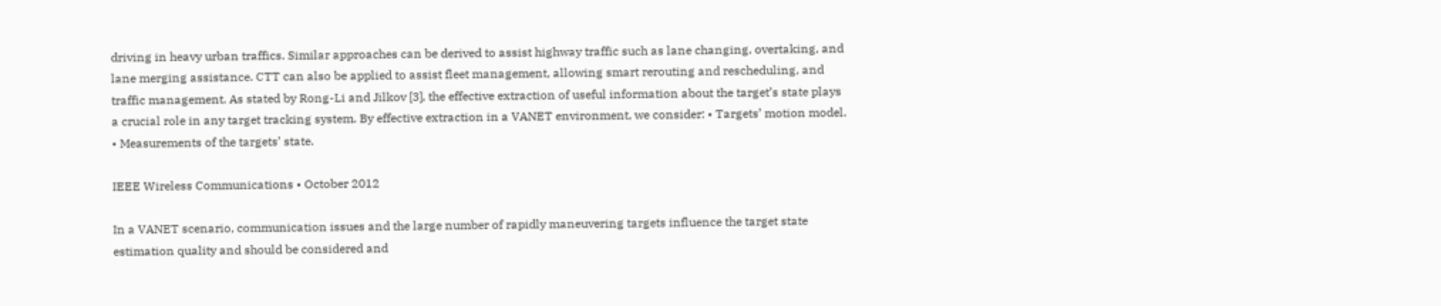driving in heavy urban traffics. Similar approaches can be derived to assist highway traffic such as lane changing, overtaking, and lane merging assistance. CTT can also be applied to assist fleet management, allowing smart rerouting and rescheduling, and traffic management. As stated by Rong-Li and Jilkov [3], the effective extraction of useful information about the target’s state plays a crucial role in any target tracking system. By effective extraction in a VANET environment, we consider: • Targets’ motion model. • Measurements of the targets’ state.

IEEE Wireless Communications • October 2012

In a VANET scenario, communication issues and the large number of rapidly maneuvering targets influence the target state estimation quality and should be considered and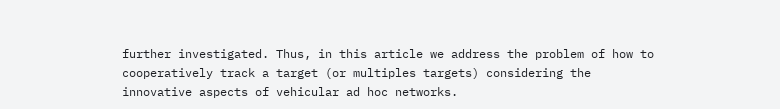further investigated. Thus, in this article we address the problem of how to cooperatively track a target (or multiples targets) considering the innovative aspects of vehicular ad hoc networks.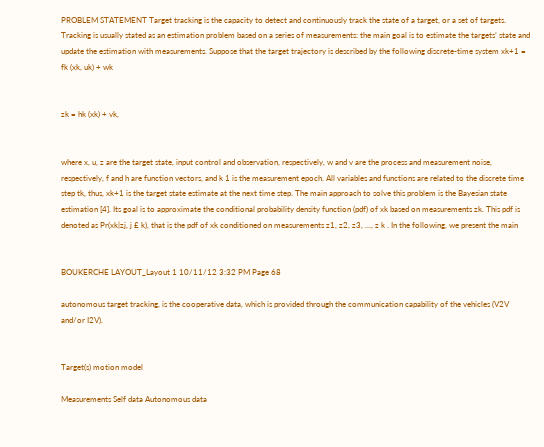PROBLEM STATEMENT Target tracking is the capacity to detect and continuously track the state of a target, or a set of targets. Tracking is usually stated as an estimation problem based on a series of measurements: the main goal is to estimate the targets’ state and update the estimation with measurements. Suppose that the target trajectory is described by the following discrete-time system xk+1 = fk (xk, uk) + wk


zk = hk (xk) + vk,


where x, u, z are the target state, input control and observation, respectively, w and v are the process and measurement noise, respectively, f and h are function vectors, and k 1 is the measurement epoch. All variables and functions are related to the discrete time step tk, thus, xk+1 is the target state estimate at the next time step. The main approach to solve this problem is the Bayesian state estimation [4]. Its goal is to approximate the conditional probability density function (pdf) of xk based on measurements zk. This pdf is denoted as Pr(xk|zj, j £ k), that is the pdf of xk conditioned on measurements z1, z2, z3, …, z k . In the following, we present the main


BOUKERCHE LAYOUT_Layout 1 10/11/12 3:32 PM Page 68

autonomous target tracking, is the cooperative data, which is provided through the communication capability of the vehicles (V2V and/or I2V).


Target(s) motion model

Measurements Self data Autonomous data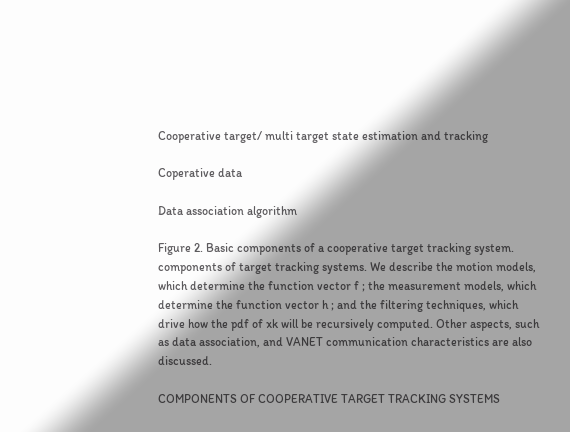Cooperative target/ multi target state estimation and tracking

Coperative data

Data association algorithm

Figure 2. Basic components of a cooperative target tracking system. components of target tracking systems. We describe the motion models, which determine the function vector f ; the measurement models, which determine the function vector h ; and the filtering techniques, which drive how the pdf of xk will be recursively computed. Other aspects, such as data association, and VANET communication characteristics are also discussed.

COMPONENTS OF COOPERATIVE TARGET TRACKING SYSTEMS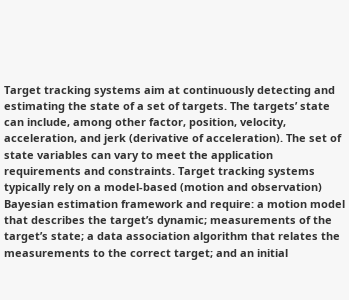Target tracking systems aim at continuously detecting and estimating the state of a set of targets. The targets’ state can include, among other factor, position, velocity, acceleration, and jerk (derivative of acceleration). The set of state variables can vary to meet the application requirements and constraints. Target tracking systems typically rely on a model-based (motion and observation) Bayesian estimation framework and require: a motion model that describes the target’s dynamic; measurements of the target’s state; a data association algorithm that relates the measurements to the correct target; and an initial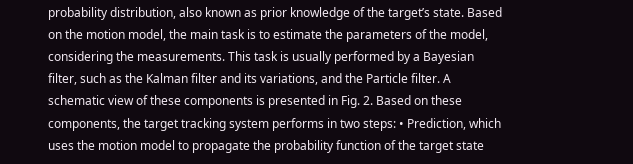probability distribution, also known as prior knowledge of the target’s state. Based on the motion model, the main task is to estimate the parameters of the model, considering the measurements. This task is usually performed by a Bayesian filter, such as the Kalman filter and its variations, and the Particle filter. A schematic view of these components is presented in Fig. 2. Based on these components, the target tracking system performs in two steps: • Prediction, which uses the motion model to propagate the probability function of the target state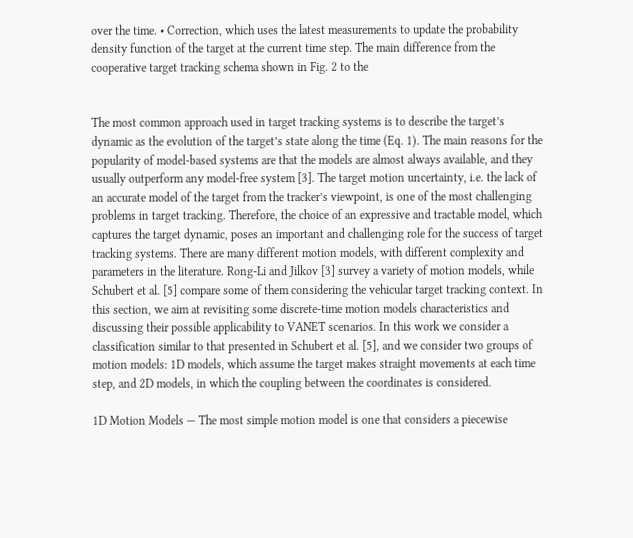over the time. • Correction, which uses the latest measurements to update the probability density function of the target at the current time step. The main difference from the cooperative target tracking schema shown in Fig. 2 to the


The most common approach used in target tracking systems is to describe the target’s dynamic as the evolution of the target’s state along the time (Eq. 1). The main reasons for the popularity of model-based systems are that the models are almost always available, and they usually outperform any model-free system [3]. The target motion uncertainty, i.e. the lack of an accurate model of the target from the tracker’s viewpoint, is one of the most challenging problems in target tracking. Therefore, the choice of an expressive and tractable model, which captures the target dynamic, poses an important and challenging role for the success of target tracking systems. There are many different motion models, with different complexity and parameters in the literature. Rong-Li and Jilkov [3] survey a variety of motion models, while Schubert et al. [5] compare some of them considering the vehicular target tracking context. In this section, we aim at revisiting some discrete-time motion models characteristics and discussing their possible applicability to VANET scenarios. In this work we consider a classification similar to that presented in Schubert et al. [5], and we consider two groups of motion models: 1D models, which assume the target makes straight movements at each time step, and 2D models, in which the coupling between the coordinates is considered.

1D Motion Models — The most simple motion model is one that considers a piecewise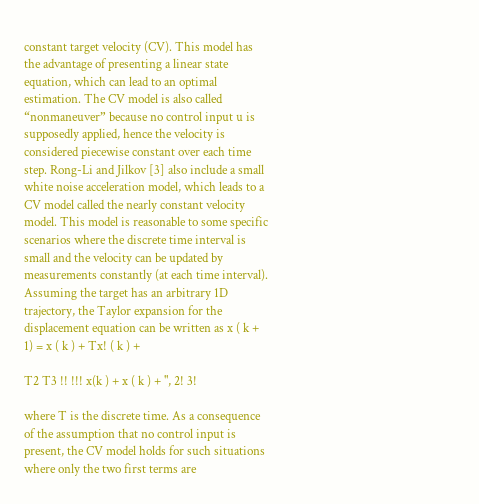constant target velocity (CV). This model has the advantage of presenting a linear state equation, which can lead to an optimal estimation. The CV model is also called “nonmaneuver” because no control input u is supposedly applied, hence the velocity is considered piecewise constant over each time step. Rong-Li and Jilkov [3] also include a small white noise acceleration model, which leads to a CV model called the nearly constant velocity model. This model is reasonable to some specific scenarios where the discrete time interval is small and the velocity can be updated by measurements constantly (at each time interval). Assuming the target has an arbitrary 1D trajectory, the Taylor expansion for the displacement equation can be written as x ( k + 1) = x ( k ) + Tx! ( k ) +

T2 T3 !! !!! x(k ) + x ( k ) + ", 2! 3!

where T is the discrete time. As a consequence of the assumption that no control input is present, the CV model holds for such situations where only the two first terms are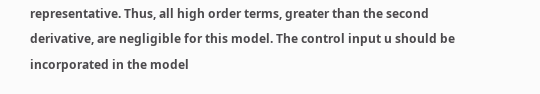representative. Thus, all high order terms, greater than the second derivative, are negligible for this model. The control input u should be incorporated in the model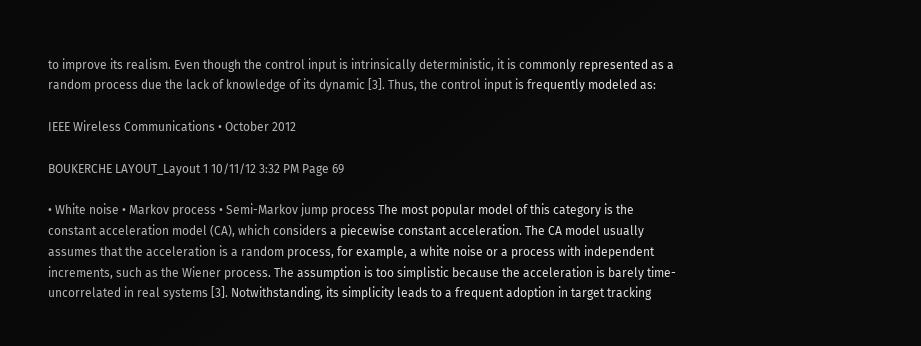to improve its realism. Even though the control input is intrinsically deterministic, it is commonly represented as a random process due the lack of knowledge of its dynamic [3]. Thus, the control input is frequently modeled as:

IEEE Wireless Communications • October 2012

BOUKERCHE LAYOUT_Layout 1 10/11/12 3:32 PM Page 69

• White noise • Markov process • Semi-Markov jump process The most popular model of this category is the constant acceleration model (CA), which considers a piecewise constant acceleration. The CA model usually assumes that the acceleration is a random process, for example, a white noise or a process with independent increments, such as the Wiener process. The assumption is too simplistic because the acceleration is barely time-uncorrelated in real systems [3]. Notwithstanding, its simplicity leads to a frequent adoption in target tracking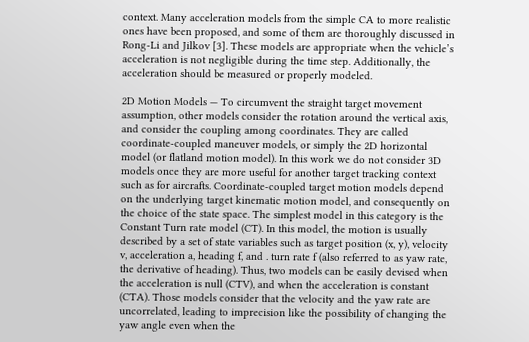context. Many acceleration models from the simple CA to more realistic ones have been proposed, and some of them are thoroughly discussed in Rong-Li and Jilkov [3]. These models are appropriate when the vehicle’s acceleration is not negligible during the time step. Additionally, the acceleration should be measured or properly modeled.

2D Motion Models — To circumvent the straight target movement assumption, other models consider the rotation around the vertical axis, and consider the coupling among coordinates. They are called coordinate-coupled maneuver models, or simply the 2D horizontal model (or flatland motion model). In this work we do not consider 3D models once they are more useful for another target tracking context such as for aircrafts. Coordinate-coupled target motion models depend on the underlying target kinematic motion model, and consequently on the choice of the state space. The simplest model in this category is the Constant Turn rate model (CT). In this model, the motion is usually described by a set of state variables such as target position (x, y), velocity v, acceleration a, heading f, and . turn rate f (also referred to as yaw rate, the derivative of heading). Thus, two models can be easily devised when the acceleration is null (CTV), and when the acceleration is constant (CTA). Those models consider that the velocity and the yaw rate are uncorrelated, leading to imprecision like the possibility of changing the yaw angle even when the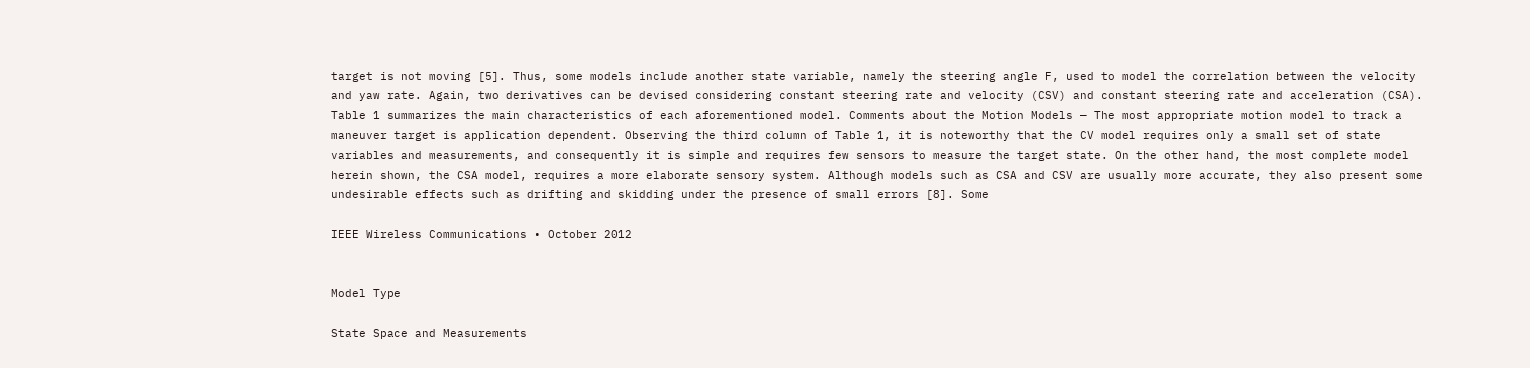target is not moving [5]. Thus, some models include another state variable, namely the steering angle F, used to model the correlation between the velocity and yaw rate. Again, two derivatives can be devised considering constant steering rate and velocity (CSV) and constant steering rate and acceleration (CSA). Table 1 summarizes the main characteristics of each aforementioned model. Comments about the Motion Models — The most appropriate motion model to track a maneuver target is application dependent. Observing the third column of Table 1, it is noteworthy that the CV model requires only a small set of state variables and measurements, and consequently it is simple and requires few sensors to measure the target state. On the other hand, the most complete model herein shown, the CSA model, requires a more elaborate sensory system. Although models such as CSA and CSV are usually more accurate, they also present some undesirable effects such as drifting and skidding under the presence of small errors [8]. Some

IEEE Wireless Communications • October 2012


Model Type

State Space and Measurements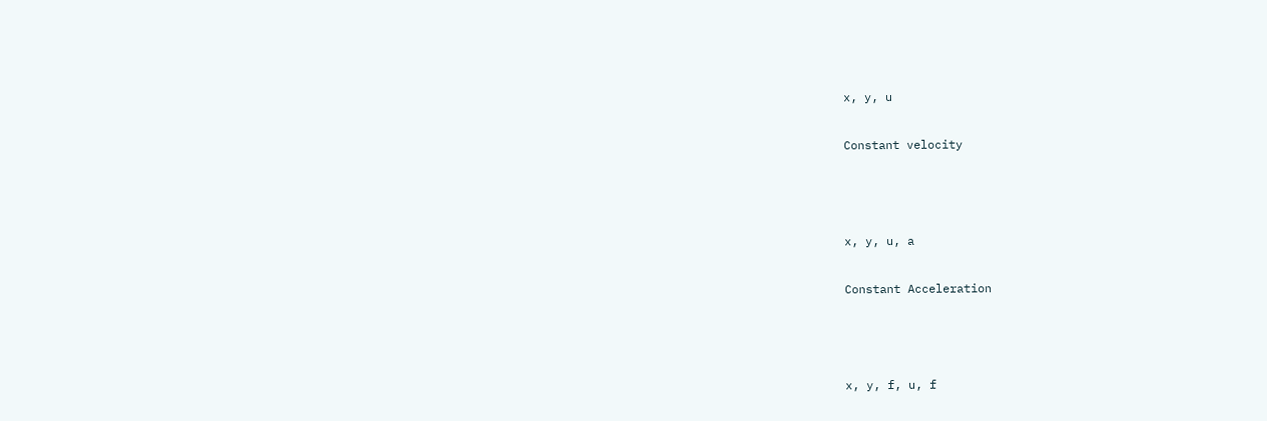x, y, u

Constant velocity



x, y, u, a

Constant Acceleration



x, y, f, u, f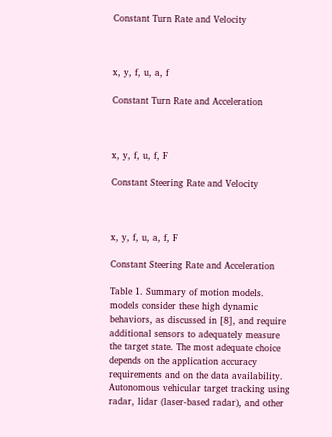Constant Turn Rate and Velocity



x, y, f, u, a, f

Constant Turn Rate and Acceleration



x, y, f, u, f, F

Constant Steering Rate and Velocity



x, y, f, u, a, f, F

Constant Steering Rate and Acceleration

Table 1. Summary of motion models. models consider these high dynamic behaviors, as discussed in [8], and require additional sensors to adequately measure the target state. The most adequate choice depends on the application accuracy requirements and on the data availability. Autonomous vehicular target tracking using radar, lidar (laser-based radar), and other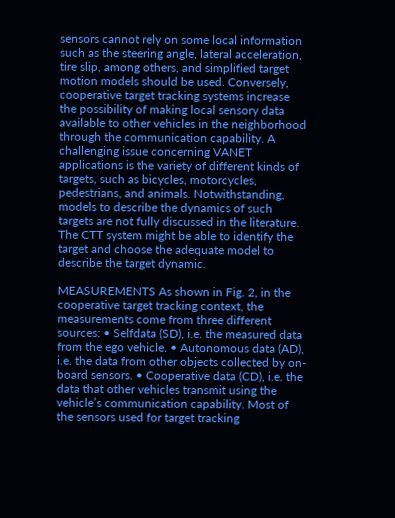sensors cannot rely on some local information such as the steering angle, lateral acceleration, tire slip, among others, and simplified target motion models should be used. Conversely, cooperative target tracking systems increase the possibility of making local sensory data available to other vehicles in the neighborhood through the communication capability. A challenging issue concerning VANET applications is the variety of different kinds of targets, such as bicycles, motorcycles, pedestrians, and animals. Notwithstanding, models to describe the dynamics of such targets are not fully discussed in the literature. The CTT system might be able to identify the target and choose the adequate model to describe the target dynamic.

MEASUREMENTS As shown in Fig. 2, in the cooperative target tracking context, the measurements come from three different sources: • Selfdata (SD), i.e. the measured data from the ego vehicle. • Autonomous data (AD), i.e. the data from other objects collected by on-board sensors. • Cooperative data (CD), i.e. the data that other vehicles transmit using the vehicle’s communication capability. Most of the sensors used for target tracking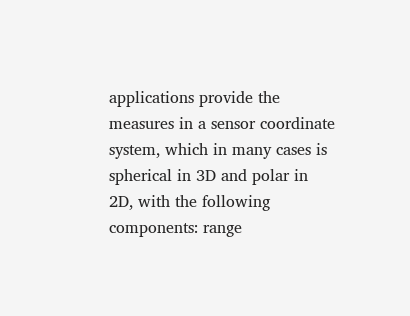applications provide the measures in a sensor coordinate system, which in many cases is spherical in 3D and polar in 2D, with the following components: range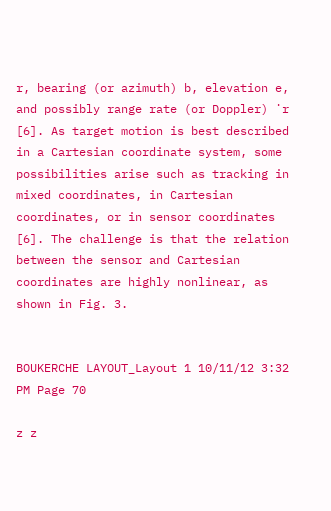r, bearing (or azimuth) b, elevation e, and possibly range rate (or Doppler) ˙r [6]. As target motion is best described in a Cartesian coordinate system, some possibilities arise such as tracking in mixed coordinates, in Cartesian coordinates, or in sensor coordinates [6]. The challenge is that the relation between the sensor and Cartesian coordinates are highly nonlinear, as shown in Fig. 3.


BOUKERCHE LAYOUT_Layout 1 10/11/12 3:32 PM Page 70

z z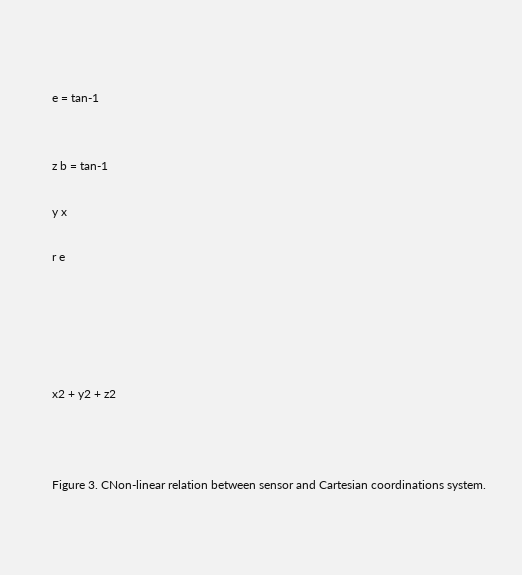e = tan-1


z b = tan-1

y x

r e





x2 + y2 + z2



Figure 3. CNon-linear relation between sensor and Cartesian coordinations system.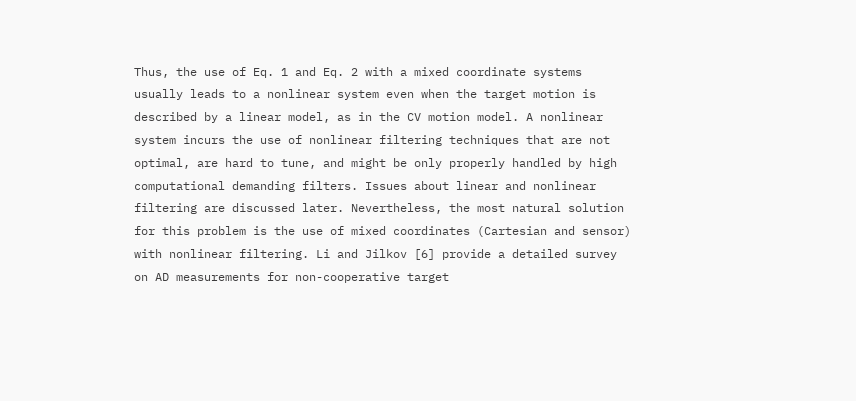Thus, the use of Eq. 1 and Eq. 2 with a mixed coordinate systems usually leads to a nonlinear system even when the target motion is described by a linear model, as in the CV motion model. A nonlinear system incurs the use of nonlinear filtering techniques that are not optimal, are hard to tune, and might be only properly handled by high computational demanding filters. Issues about linear and nonlinear filtering are discussed later. Nevertheless, the most natural solution for this problem is the use of mixed coordinates (Cartesian and sensor) with nonlinear filtering. Li and Jilkov [6] provide a detailed survey on AD measurements for non-cooperative target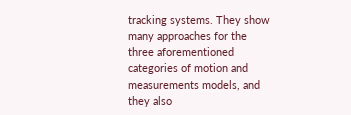tracking systems. They show many approaches for the three aforementioned categories of motion and measurements models, and they also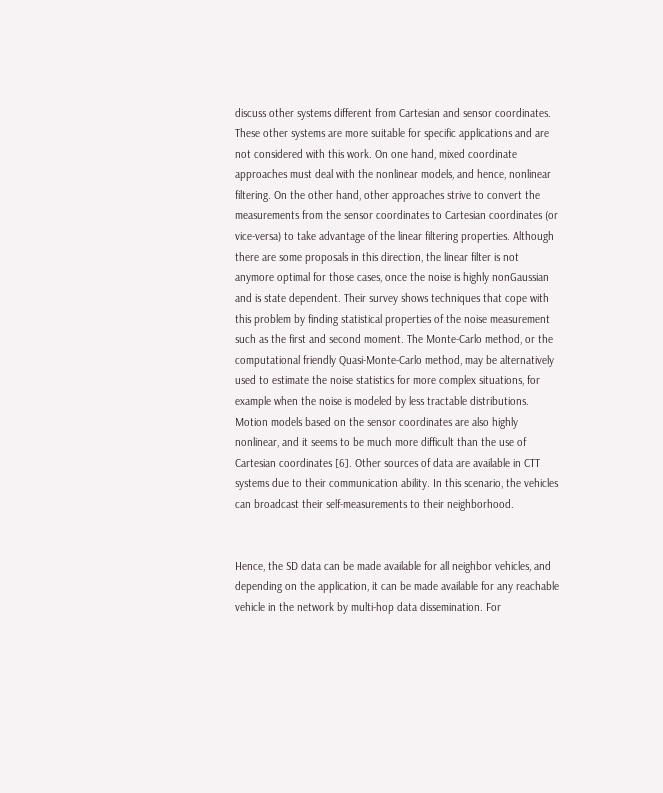discuss other systems different from Cartesian and sensor coordinates. These other systems are more suitable for specific applications and are not considered with this work. On one hand, mixed coordinate approaches must deal with the nonlinear models, and hence, nonlinear filtering. On the other hand, other approaches strive to convert the measurements from the sensor coordinates to Cartesian coordinates (or vice-versa) to take advantage of the linear filtering properties. Although there are some proposals in this direction, the linear filter is not anymore optimal for those cases, once the noise is highly nonGaussian and is state dependent. Their survey shows techniques that cope with this problem by finding statistical properties of the noise measurement such as the first and second moment. The Monte-Carlo method, or the computational friendly Quasi-Monte-Carlo method, may be alternatively used to estimate the noise statistics for more complex situations, for example when the noise is modeled by less tractable distributions. Motion models based on the sensor coordinates are also highly nonlinear, and it seems to be much more difficult than the use of Cartesian coordinates [6]. Other sources of data are available in CTT systems due to their communication ability. In this scenario, the vehicles can broadcast their self-measurements to their neighborhood.


Hence, the SD data can be made available for all neighbor vehicles, and depending on the application, it can be made available for any reachable vehicle in the network by multi-hop data dissemination. For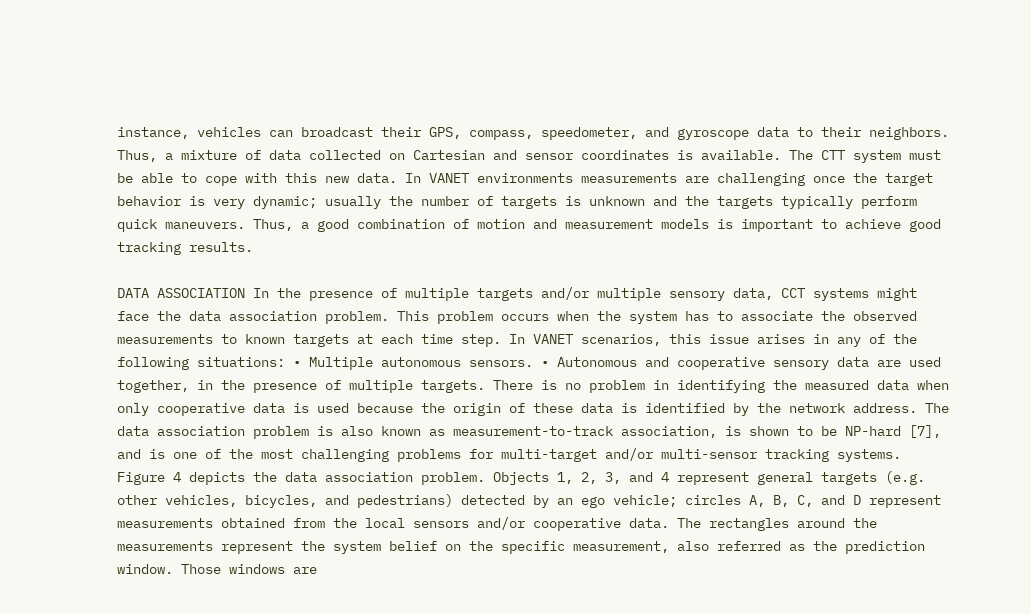instance, vehicles can broadcast their GPS, compass, speedometer, and gyroscope data to their neighbors. Thus, a mixture of data collected on Cartesian and sensor coordinates is available. The CTT system must be able to cope with this new data. In VANET environments measurements are challenging once the target behavior is very dynamic; usually the number of targets is unknown and the targets typically perform quick maneuvers. Thus, a good combination of motion and measurement models is important to achieve good tracking results.

DATA ASSOCIATION In the presence of multiple targets and/or multiple sensory data, CCT systems might face the data association problem. This problem occurs when the system has to associate the observed measurements to known targets at each time step. In VANET scenarios, this issue arises in any of the following situations: • Multiple autonomous sensors. • Autonomous and cooperative sensory data are used together, in the presence of multiple targets. There is no problem in identifying the measured data when only cooperative data is used because the origin of these data is identified by the network address. The data association problem is also known as measurement-to-track association, is shown to be NP-hard [7], and is one of the most challenging problems for multi-target and/or multi-sensor tracking systems. Figure 4 depicts the data association problem. Objects 1, 2, 3, and 4 represent general targets (e.g. other vehicles, bicycles, and pedestrians) detected by an ego vehicle; circles A, B, C, and D represent measurements obtained from the local sensors and/or cooperative data. The rectangles around the measurements represent the system belief on the specific measurement, also referred as the prediction window. Those windows are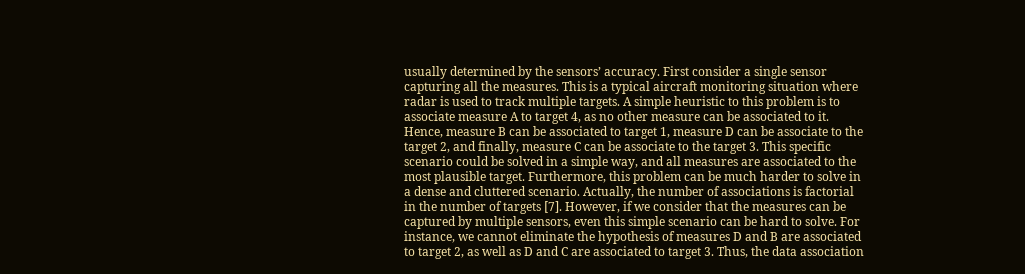usually determined by the sensors’ accuracy. First consider a single sensor capturing all the measures. This is a typical aircraft monitoring situation where radar is used to track multiple targets. A simple heuristic to this problem is to associate measure A to target 4, as no other measure can be associated to it. Hence, measure B can be associated to target 1, measure D can be associate to the target 2, and finally, measure C can be associate to the target 3. This specific scenario could be solved in a simple way, and all measures are associated to the most plausible target. Furthermore, this problem can be much harder to solve in a dense and cluttered scenario. Actually, the number of associations is factorial in the number of targets [7]. However, if we consider that the measures can be captured by multiple sensors, even this simple scenario can be hard to solve. For instance, we cannot eliminate the hypothesis of measures D and B are associated to target 2, as well as D and C are associated to target 3. Thus, the data association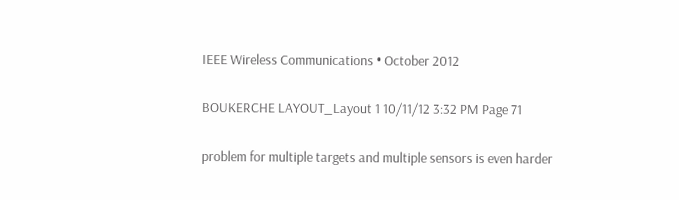IEEE Wireless Communications • October 2012

BOUKERCHE LAYOUT_Layout 1 10/11/12 3:32 PM Page 71

problem for multiple targets and multiple sensors is even harder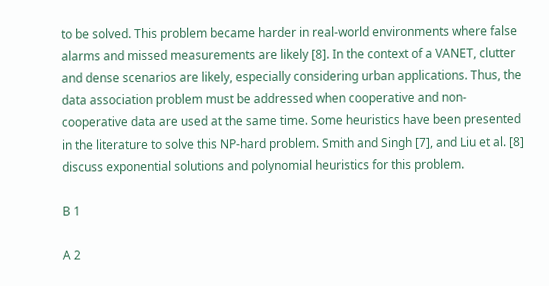to be solved. This problem became harder in real-world environments where false alarms and missed measurements are likely [8]. In the context of a VANET, clutter and dense scenarios are likely, especially considering urban applications. Thus, the data association problem must be addressed when cooperative and non-cooperative data are used at the same time. Some heuristics have been presented in the literature to solve this NP-hard problem. Smith and Singh [7], and Liu et al. [8] discuss exponential solutions and polynomial heuristics for this problem.

B 1

A 2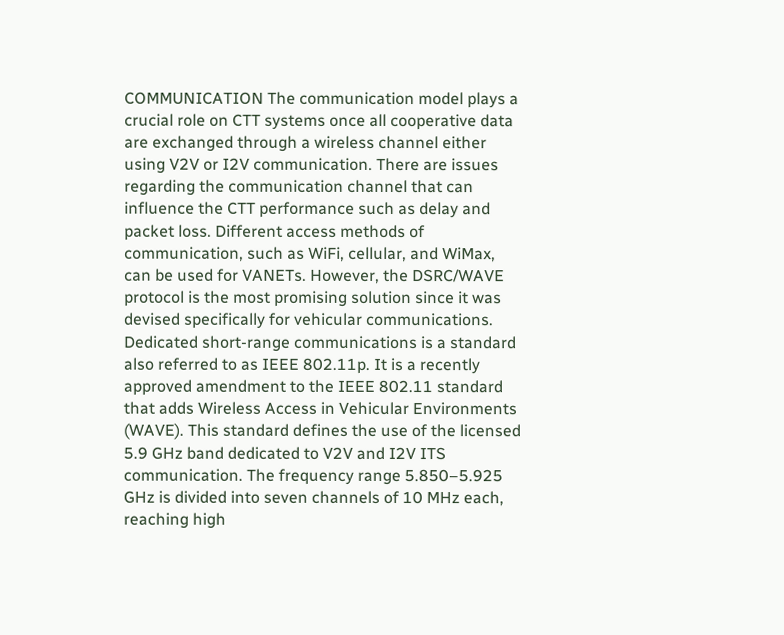COMMUNICATION The communication model plays a crucial role on CTT systems once all cooperative data are exchanged through a wireless channel either using V2V or I2V communication. There are issues regarding the communication channel that can influence the CTT performance such as delay and packet loss. Different access methods of communication, such as WiFi, cellular, and WiMax, can be used for VANETs. However, the DSRC/WAVE protocol is the most promising solution since it was devised specifically for vehicular communications. Dedicated short-range communications is a standard also referred to as IEEE 802.11p. It is a recently approved amendment to the IEEE 802.11 standard that adds Wireless Access in Vehicular Environments (WAVE). This standard defines the use of the licensed 5.9 GHz band dedicated to V2V and I2V ITS communication. The frequency range 5.850–5.925 GHz is divided into seven channels of 10 MHz each, reaching high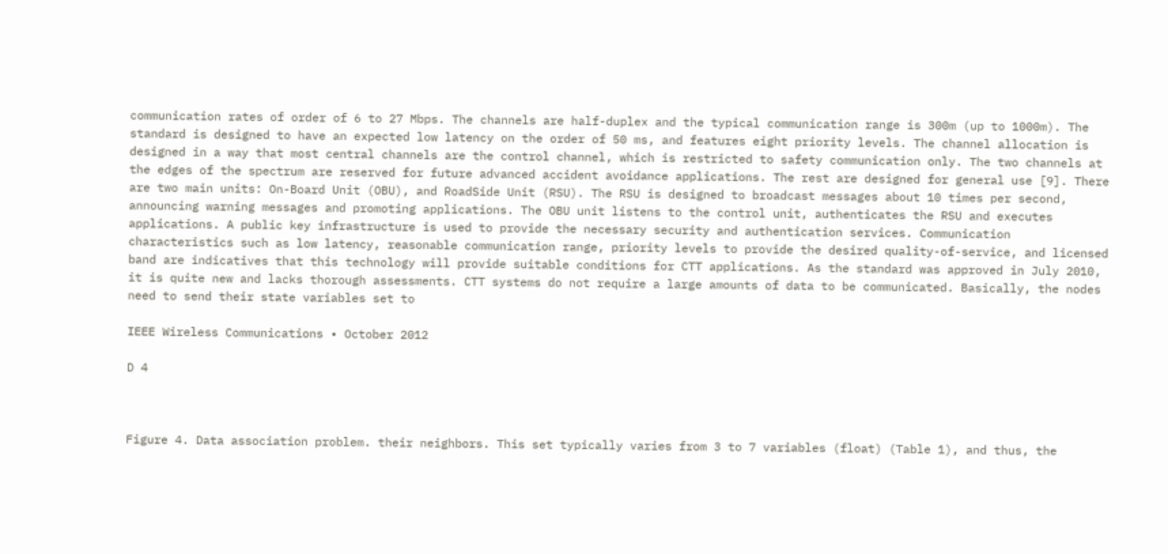communication rates of order of 6 to 27 Mbps. The channels are half-duplex and the typical communication range is 300m (up to 1000m). The standard is designed to have an expected low latency on the order of 50 ms, and features eight priority levels. The channel allocation is designed in a way that most central channels are the control channel, which is restricted to safety communication only. The two channels at the edges of the spectrum are reserved for future advanced accident avoidance applications. The rest are designed for general use [9]. There are two main units: On-Board Unit (OBU), and RoadSide Unit (RSU). The RSU is designed to broadcast messages about 10 times per second, announcing warning messages and promoting applications. The OBU unit listens to the control unit, authenticates the RSU and executes applications. A public key infrastructure is used to provide the necessary security and authentication services. Communication characteristics such as low latency, reasonable communication range, priority levels to provide the desired quality-of-service, and licensed band are indicatives that this technology will provide suitable conditions for CTT applications. As the standard was approved in July 2010, it is quite new and lacks thorough assessments. CTT systems do not require a large amounts of data to be communicated. Basically, the nodes need to send their state variables set to

IEEE Wireless Communications • October 2012

D 4



Figure 4. Data association problem. their neighbors. This set typically varies from 3 to 7 variables (float) (Table 1), and thus, the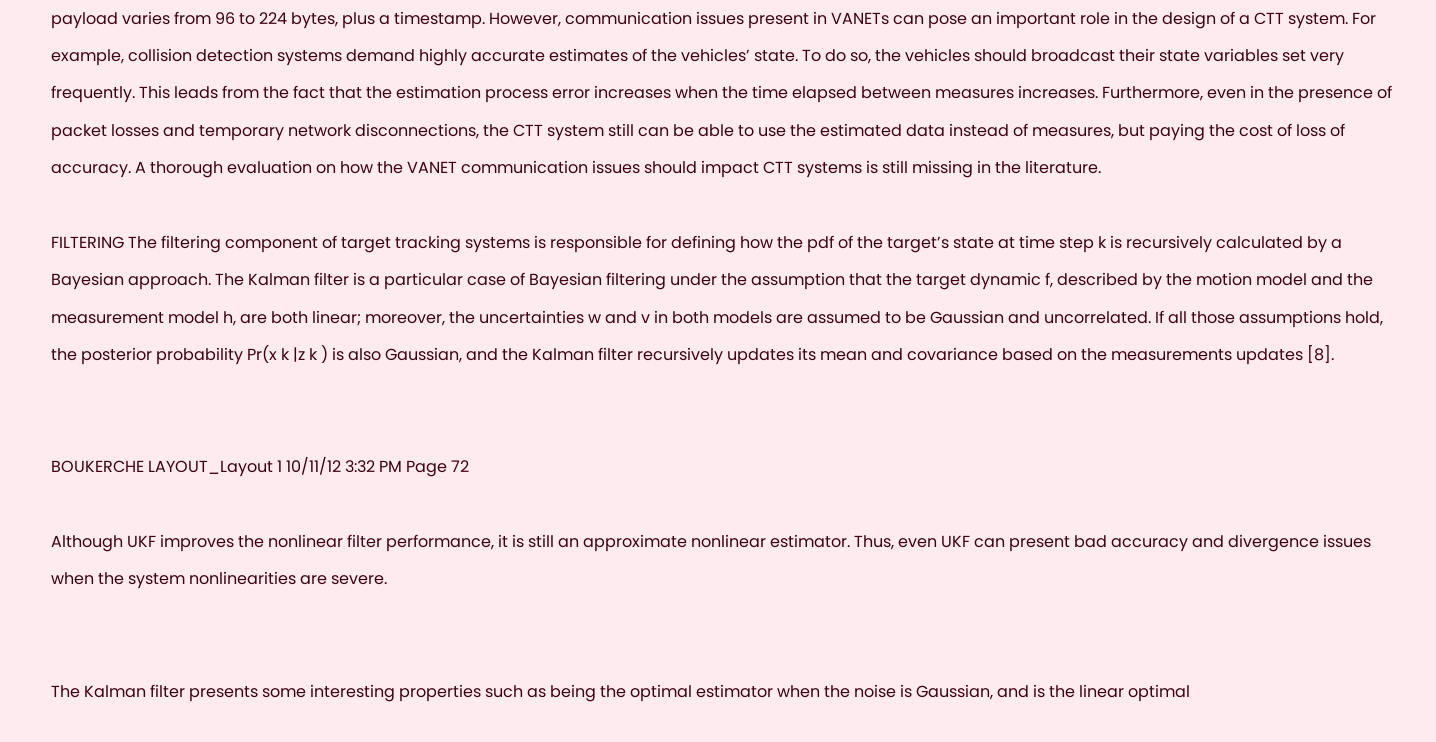payload varies from 96 to 224 bytes, plus a timestamp. However, communication issues present in VANETs can pose an important role in the design of a CTT system. For example, collision detection systems demand highly accurate estimates of the vehicles’ state. To do so, the vehicles should broadcast their state variables set very frequently. This leads from the fact that the estimation process error increases when the time elapsed between measures increases. Furthermore, even in the presence of packet losses and temporary network disconnections, the CTT system still can be able to use the estimated data instead of measures, but paying the cost of loss of accuracy. A thorough evaluation on how the VANET communication issues should impact CTT systems is still missing in the literature.

FILTERING The filtering component of target tracking systems is responsible for defining how the pdf of the target’s state at time step k is recursively calculated by a Bayesian approach. The Kalman filter is a particular case of Bayesian filtering under the assumption that the target dynamic f, described by the motion model and the measurement model h, are both linear; moreover, the uncertainties w and v in both models are assumed to be Gaussian and uncorrelated. If all those assumptions hold, the posterior probability Pr(x k |z k ) is also Gaussian, and the Kalman filter recursively updates its mean and covariance based on the measurements updates [8].


BOUKERCHE LAYOUT_Layout 1 10/11/12 3:32 PM Page 72

Although UKF improves the nonlinear filter performance, it is still an approximate nonlinear estimator. Thus, even UKF can present bad accuracy and divergence issues when the system nonlinearities are severe.


The Kalman filter presents some interesting properties such as being the optimal estimator when the noise is Gaussian, and is the linear optimal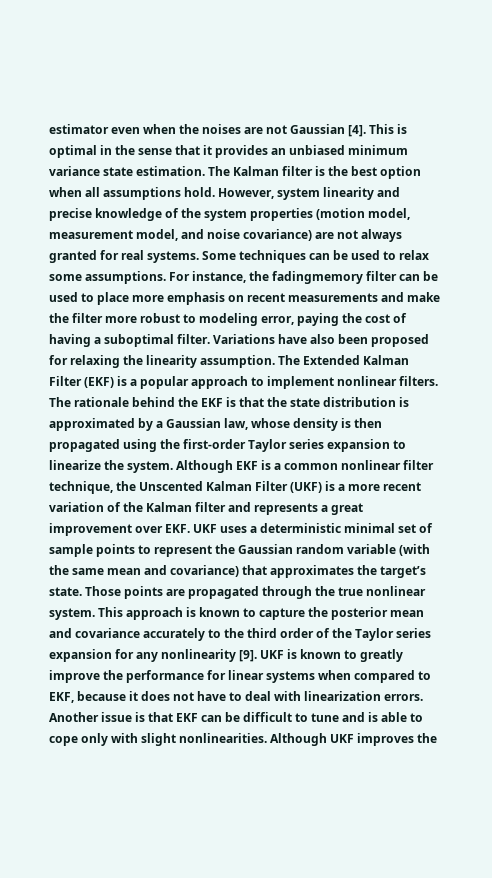estimator even when the noises are not Gaussian [4]. This is optimal in the sense that it provides an unbiased minimum variance state estimation. The Kalman filter is the best option when all assumptions hold. However, system linearity and precise knowledge of the system properties (motion model, measurement model, and noise covariance) are not always granted for real systems. Some techniques can be used to relax some assumptions. For instance, the fadingmemory filter can be used to place more emphasis on recent measurements and make the filter more robust to modeling error, paying the cost of having a suboptimal filter. Variations have also been proposed for relaxing the linearity assumption. The Extended Kalman Filter (EKF) is a popular approach to implement nonlinear filters. The rationale behind the EKF is that the state distribution is approximated by a Gaussian law, whose density is then propagated using the first-order Taylor series expansion to linearize the system. Although EKF is a common nonlinear filter technique, the Unscented Kalman Filter (UKF) is a more recent variation of the Kalman filter and represents a great improvement over EKF. UKF uses a deterministic minimal set of sample points to represent the Gaussian random variable (with the same mean and covariance) that approximates the target’s state. Those points are propagated through the true nonlinear system. This approach is known to capture the posterior mean and covariance accurately to the third order of the Taylor series expansion for any nonlinearity [9]. UKF is known to greatly improve the performance for linear systems when compared to EKF, because it does not have to deal with linearization errors. Another issue is that EKF can be difficult to tune and is able to cope only with slight nonlinearities. Although UKF improves the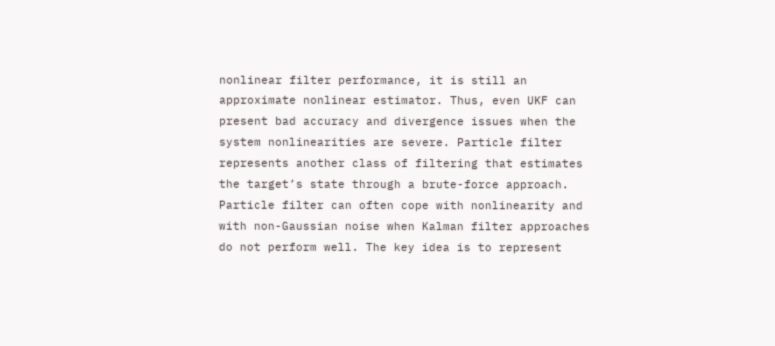nonlinear filter performance, it is still an approximate nonlinear estimator. Thus, even UKF can present bad accuracy and divergence issues when the system nonlinearities are severe. Particle filter represents another class of filtering that estimates the target’s state through a brute-force approach. Particle filter can often cope with nonlinearity and with non-Gaussian noise when Kalman filter approaches do not perform well. The key idea is to represent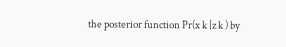the posterior function Pr(x k |z k ) by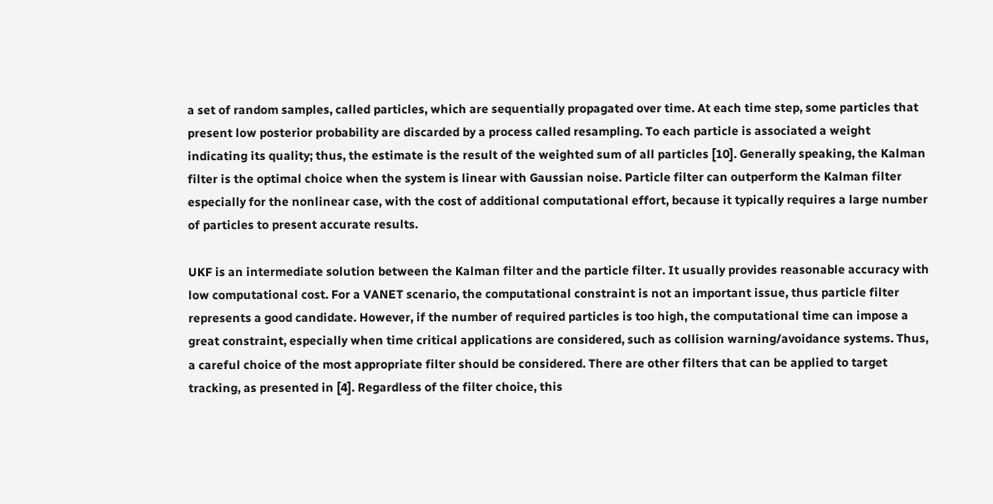a set of random samples, called particles, which are sequentially propagated over time. At each time step, some particles that present low posterior probability are discarded by a process called resampling. To each particle is associated a weight indicating its quality; thus, the estimate is the result of the weighted sum of all particles [10]. Generally speaking, the Kalman filter is the optimal choice when the system is linear with Gaussian noise. Particle filter can outperform the Kalman filter especially for the nonlinear case, with the cost of additional computational effort, because it typically requires a large number of particles to present accurate results.

UKF is an intermediate solution between the Kalman filter and the particle filter. It usually provides reasonable accuracy with low computational cost. For a VANET scenario, the computational constraint is not an important issue, thus particle filter represents a good candidate. However, if the number of required particles is too high, the computational time can impose a great constraint, especially when time critical applications are considered, such as collision warning/avoidance systems. Thus, a careful choice of the most appropriate filter should be considered. There are other filters that can be applied to target tracking, as presented in [4]. Regardless of the filter choice, this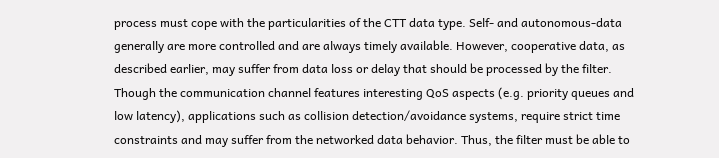process must cope with the particularities of the CTT data type. Self- and autonomous-data generally are more controlled and are always timely available. However, cooperative data, as described earlier, may suffer from data loss or delay that should be processed by the filter. Though the communication channel features interesting QoS aspects (e.g. priority queues and low latency), applications such as collision detection/avoidance systems, require strict time constraints and may suffer from the networked data behavior. Thus, the filter must be able to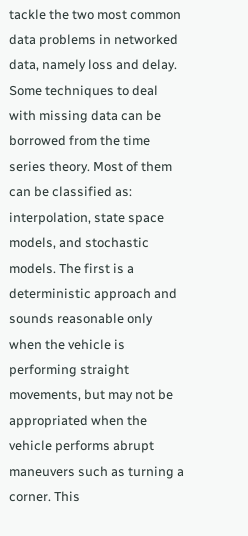tackle the two most common data problems in networked data, namely loss and delay. Some techniques to deal with missing data can be borrowed from the time series theory. Most of them can be classified as: interpolation, state space models, and stochastic models. The first is a deterministic approach and sounds reasonable only when the vehicle is performing straight movements, but may not be appropriated when the vehicle performs abrupt maneuvers such as turning a corner. This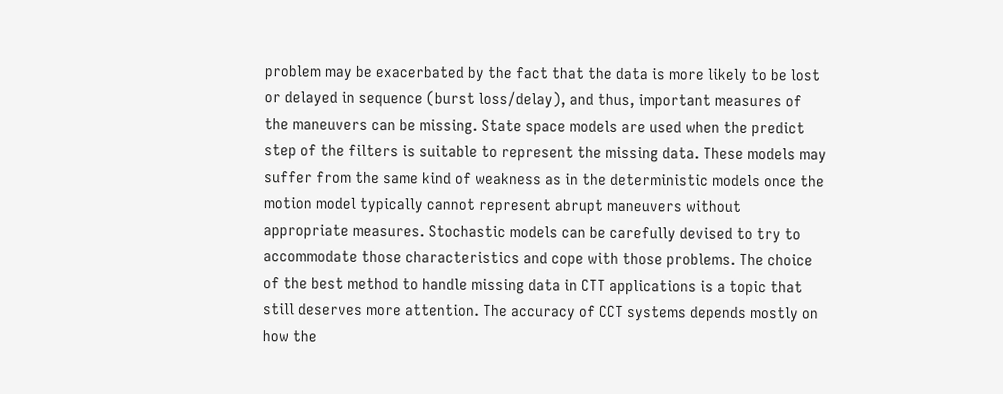problem may be exacerbated by the fact that the data is more likely to be lost or delayed in sequence (burst loss/delay), and thus, important measures of the maneuvers can be missing. State space models are used when the predict step of the filters is suitable to represent the missing data. These models may suffer from the same kind of weakness as in the deterministic models once the motion model typically cannot represent abrupt maneuvers without appropriate measures. Stochastic models can be carefully devised to try to accommodate those characteristics and cope with those problems. The choice of the best method to handle missing data in CTT applications is a topic that still deserves more attention. The accuracy of CCT systems depends mostly on how the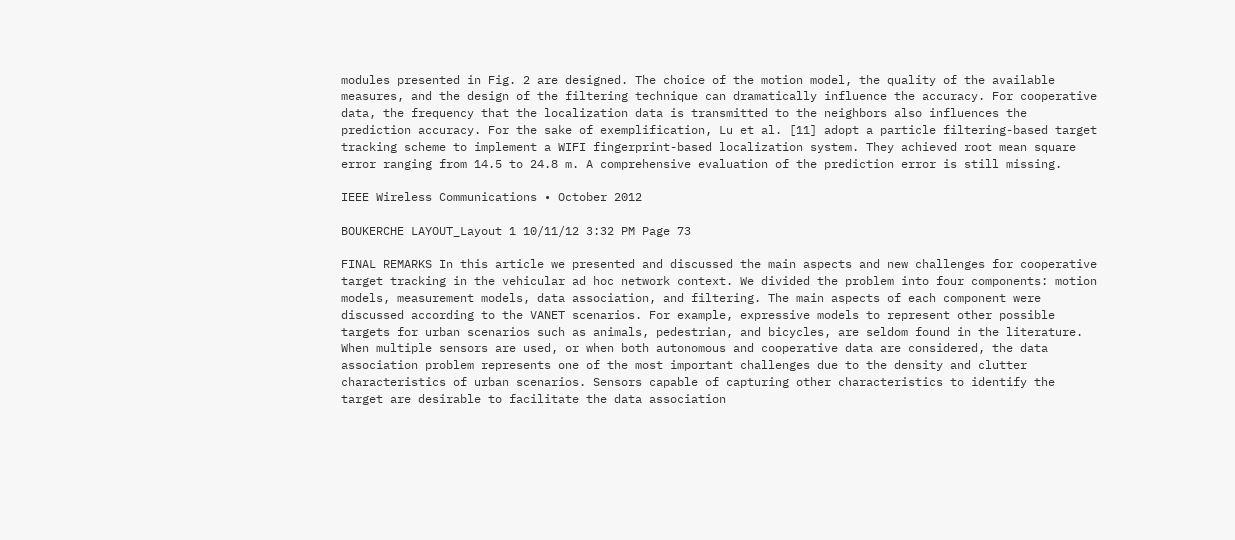modules presented in Fig. 2 are designed. The choice of the motion model, the quality of the available measures, and the design of the filtering technique can dramatically influence the accuracy. For cooperative data, the frequency that the localization data is transmitted to the neighbors also influences the prediction accuracy. For the sake of exemplification, Lu et al. [11] adopt a particle filtering-based target tracking scheme to implement a WIFI fingerprint-based localization system. They achieved root mean square error ranging from 14.5 to 24.8 m. A comprehensive evaluation of the prediction error is still missing.

IEEE Wireless Communications • October 2012

BOUKERCHE LAYOUT_Layout 1 10/11/12 3:32 PM Page 73

FINAL REMARKS In this article we presented and discussed the main aspects and new challenges for cooperative target tracking in the vehicular ad hoc network context. We divided the problem into four components: motion models, measurement models, data association, and filtering. The main aspects of each component were discussed according to the VANET scenarios. For example, expressive models to represent other possible targets for urban scenarios such as animals, pedestrian, and bicycles, are seldom found in the literature. When multiple sensors are used, or when both autonomous and cooperative data are considered, the data association problem represents one of the most important challenges due to the density and clutter characteristics of urban scenarios. Sensors capable of capturing other characteristics to identify the target are desirable to facilitate the data association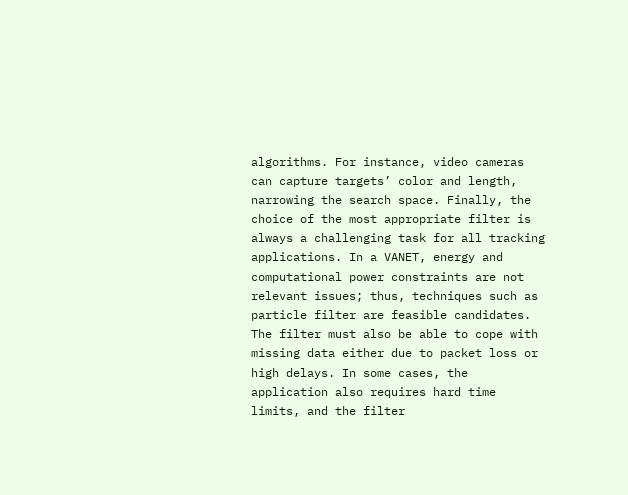algorithms. For instance, video cameras can capture targets’ color and length, narrowing the search space. Finally, the choice of the most appropriate filter is always a challenging task for all tracking applications. In a VANET, energy and computational power constraints are not relevant issues; thus, techniques such as particle filter are feasible candidates. The filter must also be able to cope with missing data either due to packet loss or high delays. In some cases, the application also requires hard time limits, and the filter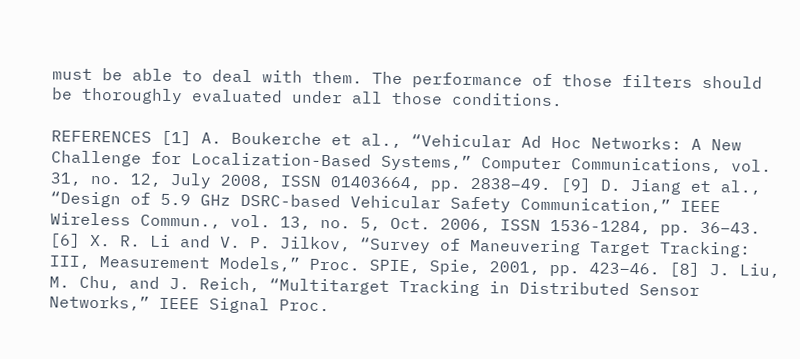must be able to deal with them. The performance of those filters should be thoroughly evaluated under all those conditions.

REFERENCES [1] A. Boukerche et al., “Vehicular Ad Hoc Networks: A New Challenge for Localization-Based Systems,” Computer Communications, vol. 31, no. 12, July 2008, ISSN 01403664, pp. 2838–49. [9] D. Jiang et al., “Design of 5.9 GHz DSRC-based Vehicular Safety Communication,” IEEE Wireless Commun., vol. 13, no. 5, Oct. 2006, ISSN 1536-1284, pp. 36–43. [6] X. R. Li and V. P. Jilkov, “Survey of Maneuvering Target Tracking: III, Measurement Models,” Proc. SPIE, Spie, 2001, pp. 423–46. [8] J. Liu, M. Chu, and J. Reich, “Multitarget Tracking in Distributed Sensor Networks,” IEEE Signal Proc.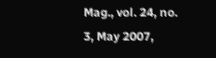Mag., vol. 24, no. 3, May 2007,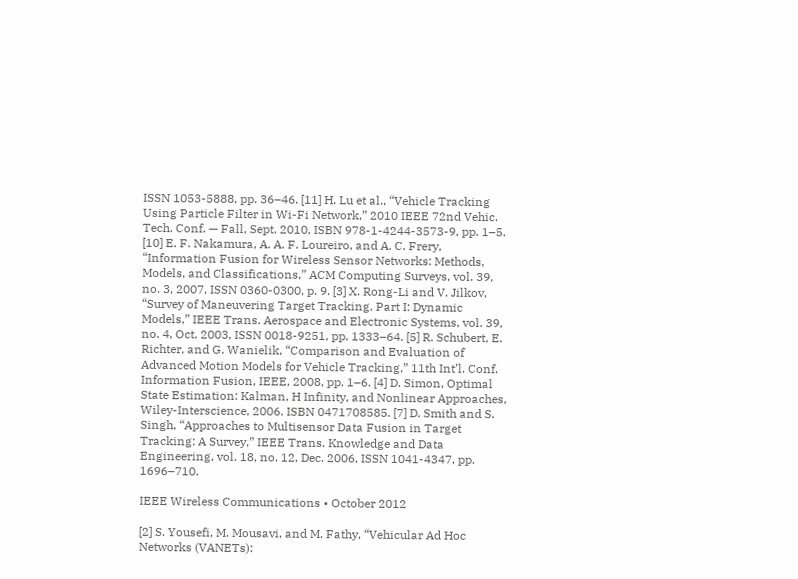ISSN 1053-5888, pp. 36–46. [11] H. Lu et al., “Vehicle Tracking Using Particle Filter in Wi-Fi Network,” 2010 IEEE 72nd Vehic. Tech. Conf. — Fall, Sept. 2010, ISBN 978-1-4244-3573-9, pp. 1–5. [10] E. F. Nakamura, A. A. F. Loureiro, and A. C. Frery, “Information Fusion for Wireless Sensor Networks: Methods, Models, and Classifications,” ACM Computing Surveys, vol. 39, no. 3, 2007, ISSN 0360-0300, p. 9. [3] X. Rong-Li and V. Jilkov, “Survey of Maneuvering Target Tracking. Part I: Dynamic Models,” IEEE Trans. Aerospace and Electronic Systems, vol. 39, no. 4, Oct. 2003, ISSN 0018-9251, pp. 1333–64. [5] R. Schubert, E. Richter, and G. Wanielik, “Comparison and Evaluation of Advanced Motion Models for Vehicle Tracking,” 11th Int’l. Conf. Information Fusion, IEEE, 2008, pp. 1–6. [4] D. Simon, Optimal State Estimation: Kalman, H Infinity, and Nonlinear Approaches, Wiley-Interscience, 2006. ISBN 0471708585. [7] D. Smith and S. Singh, “Approaches to Multisensor Data Fusion in Target Tracking: A Survey,” IEEE Trans. Knowledge and Data Engineering, vol. 18, no. 12, Dec. 2006, ISSN 1041-4347, pp. 1696–710.

IEEE Wireless Communications • October 2012

[2] S. Yousefi, M. Mousavi, and M. Fathy, “Vehicular Ad Hoc Networks (VANETs):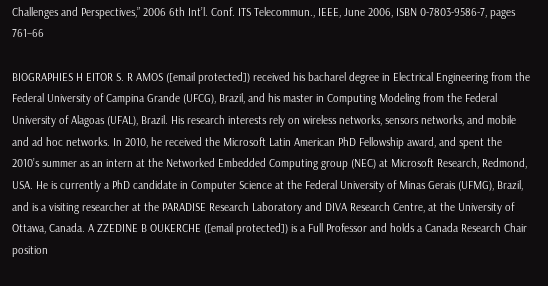Challenges and Perspectives,” 2006 6th Int’l. Conf. ITS Telecommun., IEEE, June 2006, ISBN 0-7803-9586-7, pages 761–66

BIOGRAPHIES H EITOR S. R AMOS ([email protected]) received his bacharel degree in Electrical Engineering from the Federal University of Campina Grande (UFCG), Brazil, and his master in Computing Modeling from the Federal University of Alagoas (UFAL), Brazil. His research interests rely on wireless networks, sensors networks, and mobile and ad hoc networks. In 2010, he received the Microsoft Latin American PhD Fellowship award, and spent the 2010’s summer as an intern at the Networked Embedded Computing group (NEC) at Microsoft Research, Redmond, USA. He is currently a PhD candidate in Computer Science at the Federal University of Minas Gerais (UFMG), Brazil, and is a visiting researcher at the PARADISE Research Laboratory and DIVA Research Centre, at the University of Ottawa, Canada. A ZZEDINE B OUKERCHE ([email protected]) is a Full Professor and holds a Canada Research Chair position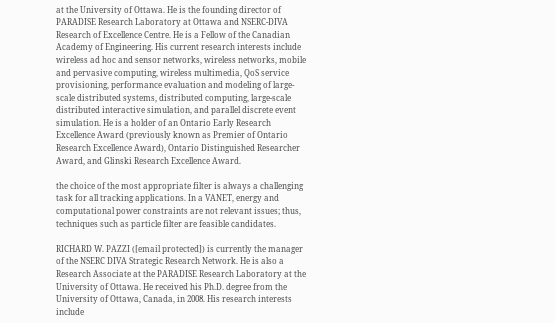at the University of Ottawa. He is the founding director of PARADISE Research Laboratory at Ottawa and NSERC-DIVA Research of Excellence Centre. He is a Fellow of the Canadian Academy of Engineering. His current research interests include wireless ad hoc and sensor networks, wireless networks, mobile and pervasive computing, wireless multimedia, QoS service provisioning, performance evaluation and modeling of large-scale distributed systems, distributed computing, large-scale distributed interactive simulation, and parallel discrete event simulation. He is a holder of an Ontario Early Research Excellence Award (previously known as Premier of Ontario Research Excellence Award), Ontario Distinguished Researcher Award, and Glinski Research Excellence Award.

the choice of the most appropriate filter is always a challenging task for all tracking applications. In a VANET, energy and computational power constraints are not relevant issues; thus, techniques such as particle filter are feasible candidates.

RICHARD W. PAZZI ([email protected]) is currently the manager of the NSERC DIVA Strategic Research Network. He is also a Research Associate at the PARADISE Research Laboratory at the University of Ottawa. He received his Ph.D. degree from the University of Ottawa, Canada, in 2008. His research interests include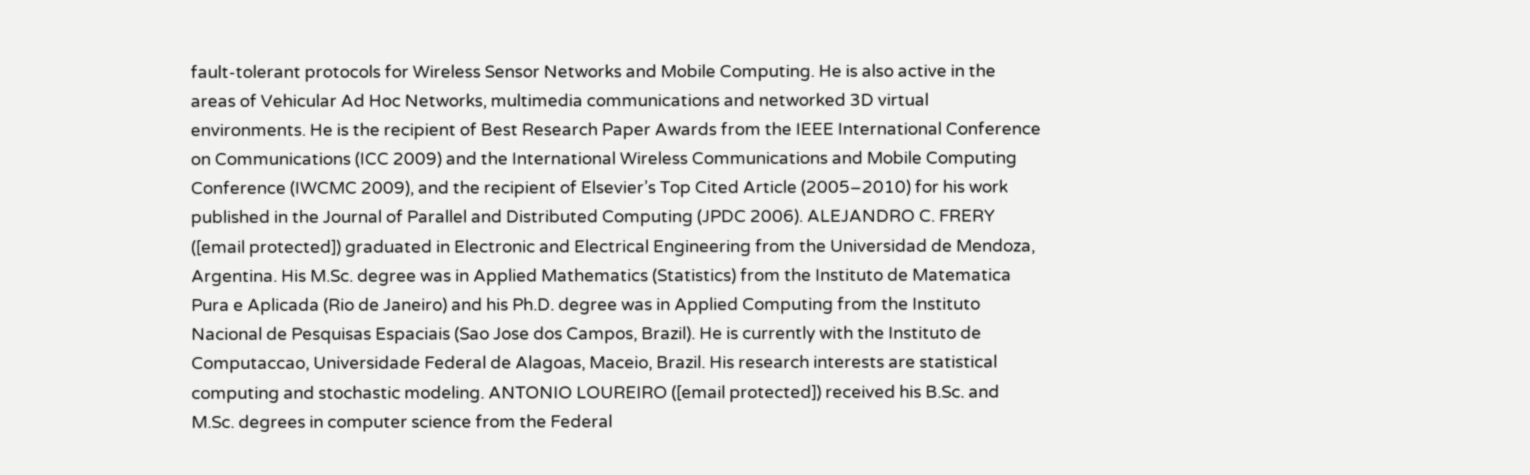fault-tolerant protocols for Wireless Sensor Networks and Mobile Computing. He is also active in the areas of Vehicular Ad Hoc Networks, multimedia communications and networked 3D virtual environments. He is the recipient of Best Research Paper Awards from the IEEE International Conference on Communications (ICC 2009) and the International Wireless Communications and Mobile Computing Conference (IWCMC 2009), and the recipient of Elsevier’s Top Cited Article (2005–2010) for his work published in the Journal of Parallel and Distributed Computing (JPDC 2006). ALEJANDRO C. FRERY ([email protected]) graduated in Electronic and Electrical Engineering from the Universidad de Mendoza, Argentina. His M.Sc. degree was in Applied Mathematics (Statistics) from the Instituto de Matematica Pura e Aplicada (Rio de Janeiro) and his Ph.D. degree was in Applied Computing from the Instituto Nacional de Pesquisas Espaciais (Sao Jose dos Campos, Brazil). He is currently with the Instituto de Computaccao, Universidade Federal de Alagoas, Maceio, Brazil. His research interests are statistical computing and stochastic modeling. ANTONIO LOUREIRO ([email protected]) received his B.Sc. and M.Sc. degrees in computer science from the Federal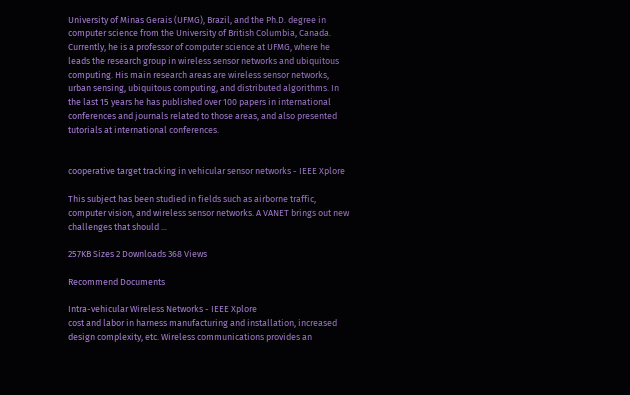University of Minas Gerais (UFMG), Brazil, and the Ph.D. degree in computer science from the University of British Columbia, Canada. Currently, he is a professor of computer science at UFMG, where he leads the research group in wireless sensor networks and ubiquitous computing. His main research areas are wireless sensor networks, urban sensing, ubiquitous computing, and distributed algorithms. In the last 15 years he has published over 100 papers in international conferences and journals related to those areas, and also presented tutorials at international conferences.


cooperative target tracking in vehicular sensor networks - IEEE Xplore

This subject has been studied in fields such as airborne traffic, computer vision, and wireless sensor networks. A VANET brings out new challenges that should ...

257KB Sizes 2 Downloads 368 Views

Recommend Documents

Intra-vehicular Wireless Networks - IEEE Xplore
cost and labor in harness manufacturing and installation, increased design complexity, etc. Wireless communications provides an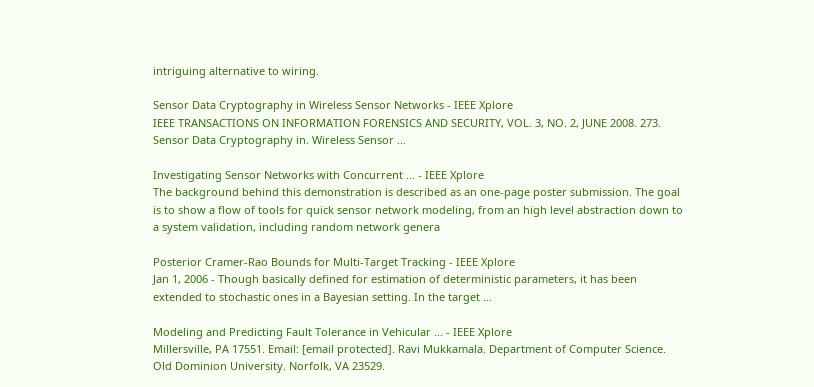intriguing alternative to wiring.

Sensor Data Cryptography in Wireless Sensor Networks - IEEE Xplore
IEEE TRANSACTIONS ON INFORMATION FORENSICS AND SECURITY, VOL. 3, NO. 2, JUNE 2008. 273. Sensor Data Cryptography in. Wireless Sensor ...

Investigating Sensor Networks with Concurrent ... - IEEE Xplore
The background behind this demonstration is described as an one-page poster submission. The goal is to show a flow of tools for quick sensor network modeling, from an high level abstraction down to a system validation, including random network genera

Posterior Cramer-Rao Bounds for Multi-Target Tracking - IEEE Xplore
Jan 1, 2006 - Though basically defined for estimation of deterministic parameters, it has been extended to stochastic ones in a Bayesian setting. In the target ...

Modeling and Predicting Fault Tolerance in Vehicular ... - IEEE Xplore
Millersville, PA 17551. Email: [email protected]. Ravi Mukkamala. Department of Computer Science. Old Dominion University. Norfolk, VA 23529.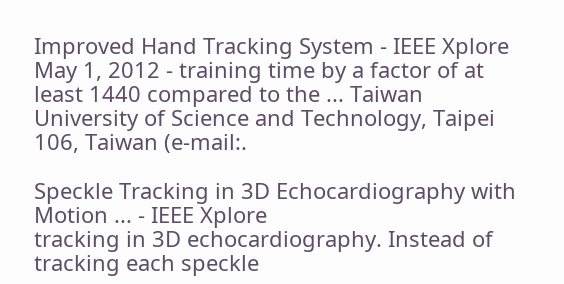Improved Hand Tracking System - IEEE Xplore
May 1, 2012 - training time by a factor of at least 1440 compared to the ... Taiwan University of Science and Technology, Taipei 106, Taiwan (e-mail:.

Speckle Tracking in 3D Echocardiography with Motion ... - IEEE Xplore
tracking in 3D echocardiography. Instead of tracking each speckle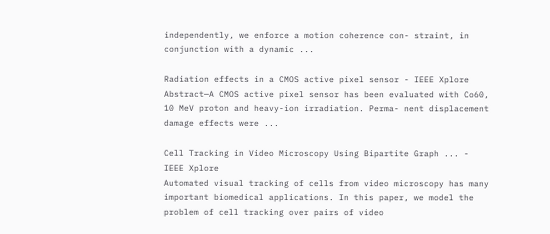independently, we enforce a motion coherence con- straint, in conjunction with a dynamic ...

Radiation effects in a CMOS active pixel sensor - IEEE Xplore
Abstract—A CMOS active pixel sensor has been evaluated with Co60, 10 MeV proton and heavy-ion irradiation. Perma- nent displacement damage effects were ...

Cell Tracking in Video Microscopy Using Bipartite Graph ... - IEEE Xplore
Automated visual tracking of cells from video microscopy has many important biomedical applications. In this paper, we model the problem of cell tracking over pairs of video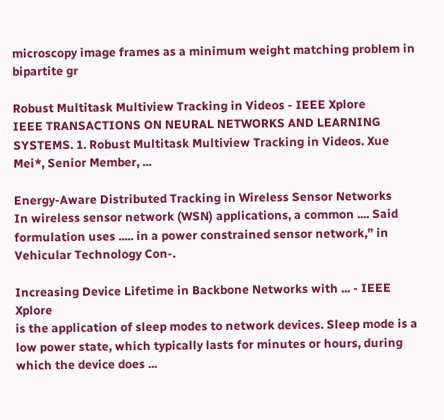microscopy image frames as a minimum weight matching problem in bipartite gr

Robust Multitask Multiview Tracking in Videos - IEEE Xplore
IEEE TRANSACTIONS ON NEURAL NETWORKS AND LEARNING SYSTEMS. 1. Robust Multitask Multiview Tracking in Videos. Xue Mei*, Senior Member, ...

Energy-Aware Distributed Tracking in Wireless Sensor Networks
In wireless sensor network (WSN) applications, a common .... Said formulation uses ..... in a power constrained sensor network,” in Vehicular Technology Con-.

Increasing Device Lifetime in Backbone Networks with ... - IEEE Xplore
is the application of sleep modes to network devices. Sleep mode is a low power state, which typically lasts for minutes or hours, during which the device does ...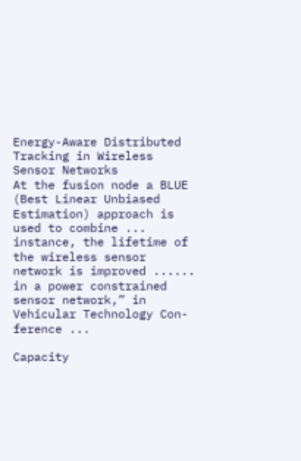Energy-Aware Distributed Tracking in Wireless Sensor Networks
At the fusion node a BLUE (Best Linear Unbiased Estimation) approach is used to combine ... instance, the lifetime of the wireless sensor network is improved ...... in a power constrained sensor network,” in Vehicular Technology Con- ference ...

Capacity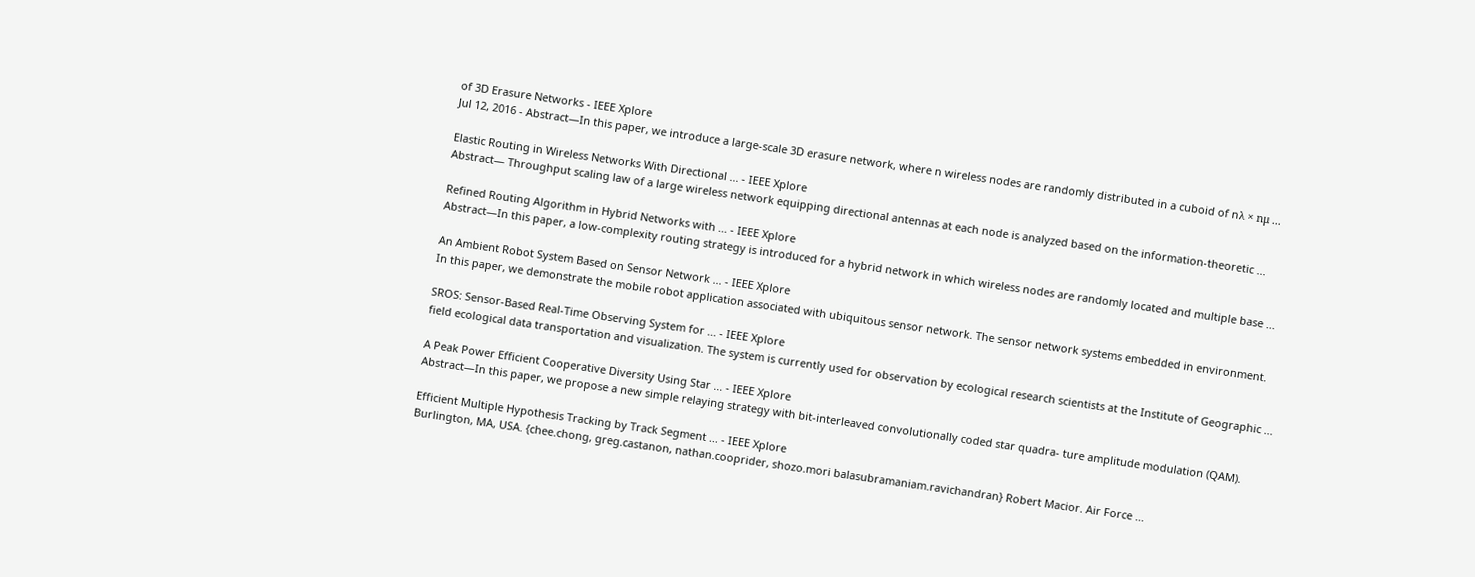of 3D Erasure Networks - IEEE Xplore
Jul 12, 2016 - Abstract—In this paper, we introduce a large-scale 3D erasure network, where n wireless nodes are randomly distributed in a cuboid of nλ × nμ ...

Elastic Routing in Wireless Networks With Directional ... - IEEE Xplore
Abstract— Throughput scaling law of a large wireless network equipping directional antennas at each node is analyzed based on the information-theoretic ...

Refined Routing Algorithm in Hybrid Networks with ... - IEEE Xplore
Abstract—In this paper, a low-complexity routing strategy is introduced for a hybrid network in which wireless nodes are randomly located and multiple base ...

An Ambient Robot System Based on Sensor Network ... - IEEE Xplore
In this paper, we demonstrate the mobile robot application associated with ubiquitous sensor network. The sensor network systems embedded in environment.

SROS: Sensor-Based Real-Time Observing System for ... - IEEE Xplore
field ecological data transportation and visualization. The system is currently used for observation by ecological research scientists at the Institute of Geographic ...

A Peak Power Efficient Cooperative Diversity Using Star ... - IEEE Xplore
Abstract—In this paper, we propose a new simple relaying strategy with bit-interleaved convolutionally coded star quadra- ture amplitude modulation (QAM).

Efficient Multiple Hypothesis Tracking by Track Segment ... - IEEE Xplore
Burlington, MA, USA. {chee.chong, greg.castanon, nathan.cooprider, shozo.mori balasubramaniam.ravichandran} Robert Macior. Air Force ...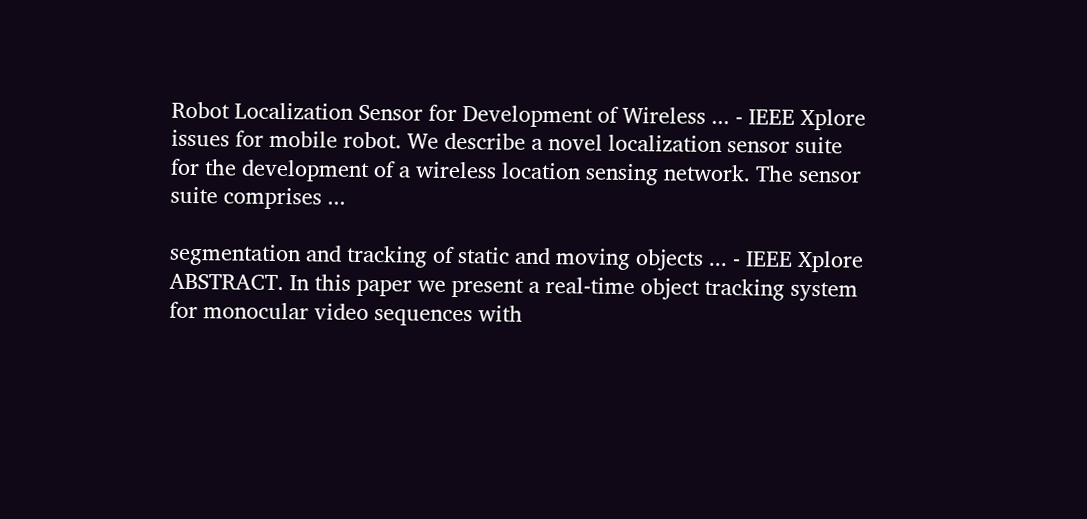Robot Localization Sensor for Development of Wireless ... - IEEE Xplore
issues for mobile robot. We describe a novel localization sensor suite for the development of a wireless location sensing network. The sensor suite comprises ...

segmentation and tracking of static and moving objects ... - IEEE Xplore
ABSTRACT. In this paper we present a real-time object tracking system for monocular video sequences with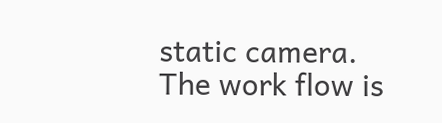static camera. The work flow is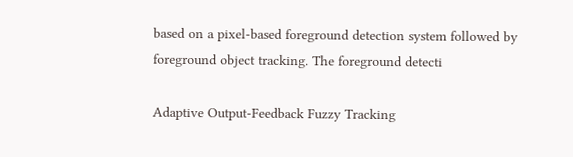based on a pixel-based foreground detection system followed by foreground object tracking. The foreground detecti

Adaptive Output-Feedback Fuzzy Tracking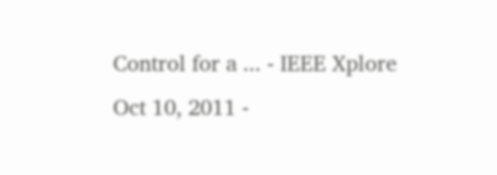Control for a ... - IEEE Xplore
Oct 10, 2011 -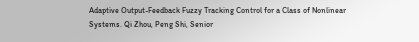Adaptive Output-Feedback Fuzzy Tracking Control for a Class of Nonlinear Systems. Qi Zhou, Peng Shi, Senior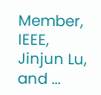Member, IEEE, Jinjun Lu, and ...